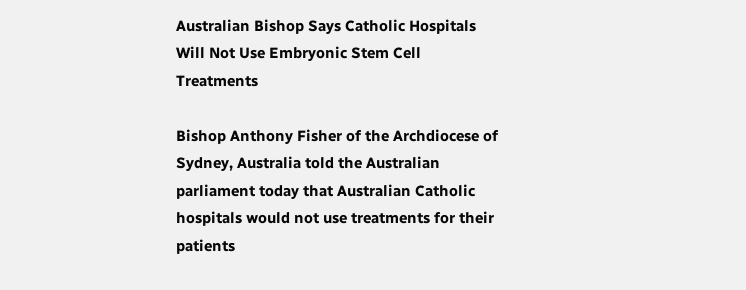Australian Bishop Says Catholic Hospitals Will Not Use Embryonic Stem Cell Treatments

Bishop Anthony Fisher of the Archdiocese of Sydney, Australia told the Australian parliament today that Australian Catholic hospitals would not use treatments for their patients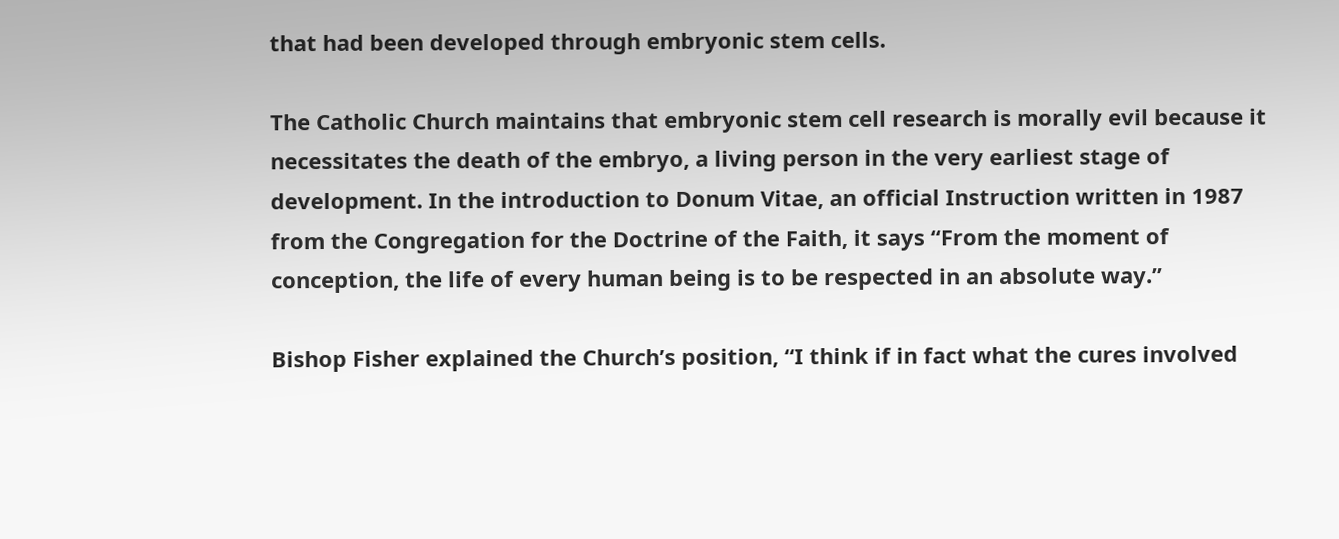that had been developed through embryonic stem cells.

The Catholic Church maintains that embryonic stem cell research is morally evil because it necessitates the death of the embryo, a living person in the very earliest stage of development. In the introduction to Donum Vitae, an official Instruction written in 1987 from the Congregation for the Doctrine of the Faith, it says “From the moment of conception, the life of every human being is to be respected in an absolute way.”

Bishop Fisher explained the Church’s position, “I think if in fact what the cures involved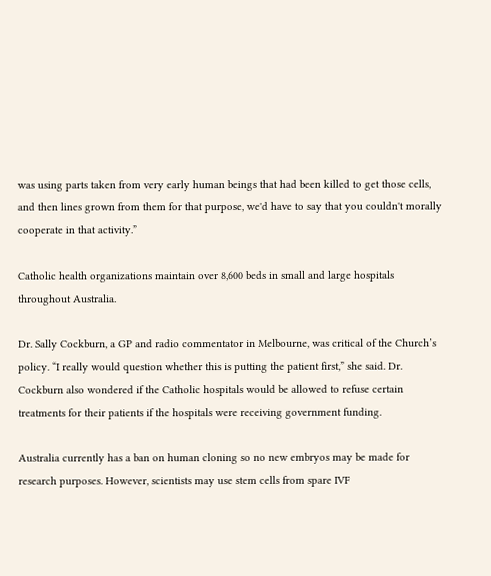was using parts taken from very early human beings that had been killed to get those cells, and then lines grown from them for that purpose, we'd have to say that you couldn't morally cooperate in that activity.”

Catholic health organizations maintain over 8,600 beds in small and large hospitals throughout Australia.

Dr. Sally Cockburn, a GP and radio commentator in Melbourne, was critical of the Church’s policy. “I really would question whether this is putting the patient first,” she said. Dr. Cockburn also wondered if the Catholic hospitals would be allowed to refuse certain treatments for their patients if the hospitals were receiving government funding.

Australia currently has a ban on human cloning so no new embryos may be made for research purposes. However, scientists may use stem cells from spare IVF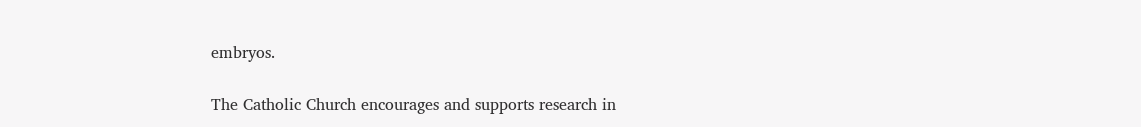embryos.

The Catholic Church encourages and supports research in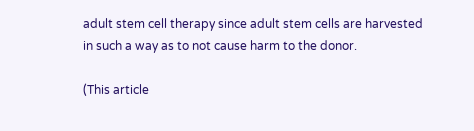adult stem cell therapy since adult stem cells are harvested in such a way as to not cause harm to the donor.

(This article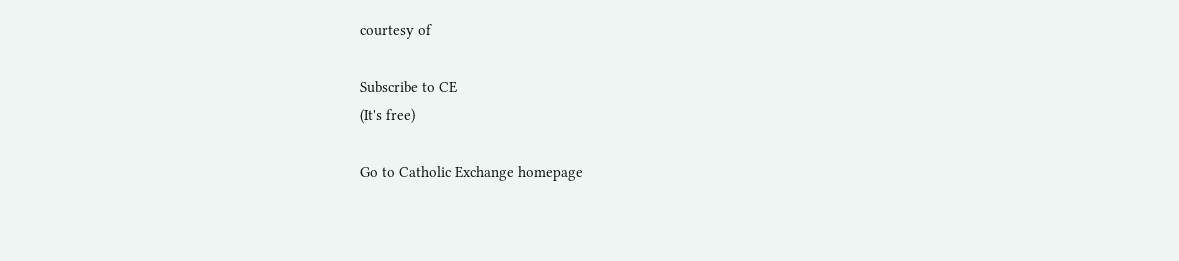courtesy of

Subscribe to CE
(It's free)

Go to Catholic Exchange homepage